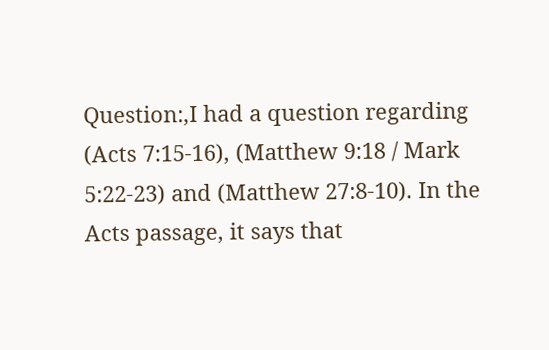Question:,I had a question regarding (Acts 7:15-16), (Matthew 9:18 / Mark 5:22-23) and (Matthew 27:8-10). In the Acts passage, it says that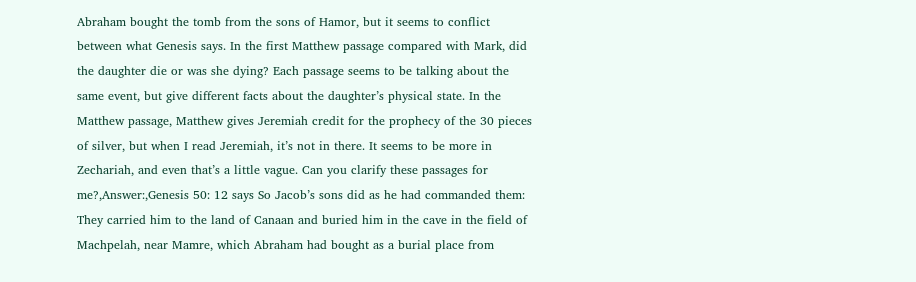Abraham bought the tomb from the sons of Hamor, but it seems to conflict between what Genesis says. In the first Matthew passage compared with Mark, did the daughter die or was she dying? Each passage seems to be talking about the same event, but give different facts about the daughter’s physical state. In the Matthew passage, Matthew gives Jeremiah credit for the prophecy of the 30 pieces of silver, but when I read Jeremiah, it’s not in there. It seems to be more in Zechariah, and even that’s a little vague. Can you clarify these passages for me?,Answer:,Genesis 50: 12 says So Jacob’s sons did as he had commanded them: They carried him to the land of Canaan and buried him in the cave in the field of Machpelah, near Mamre, which Abraham had bought as a burial place from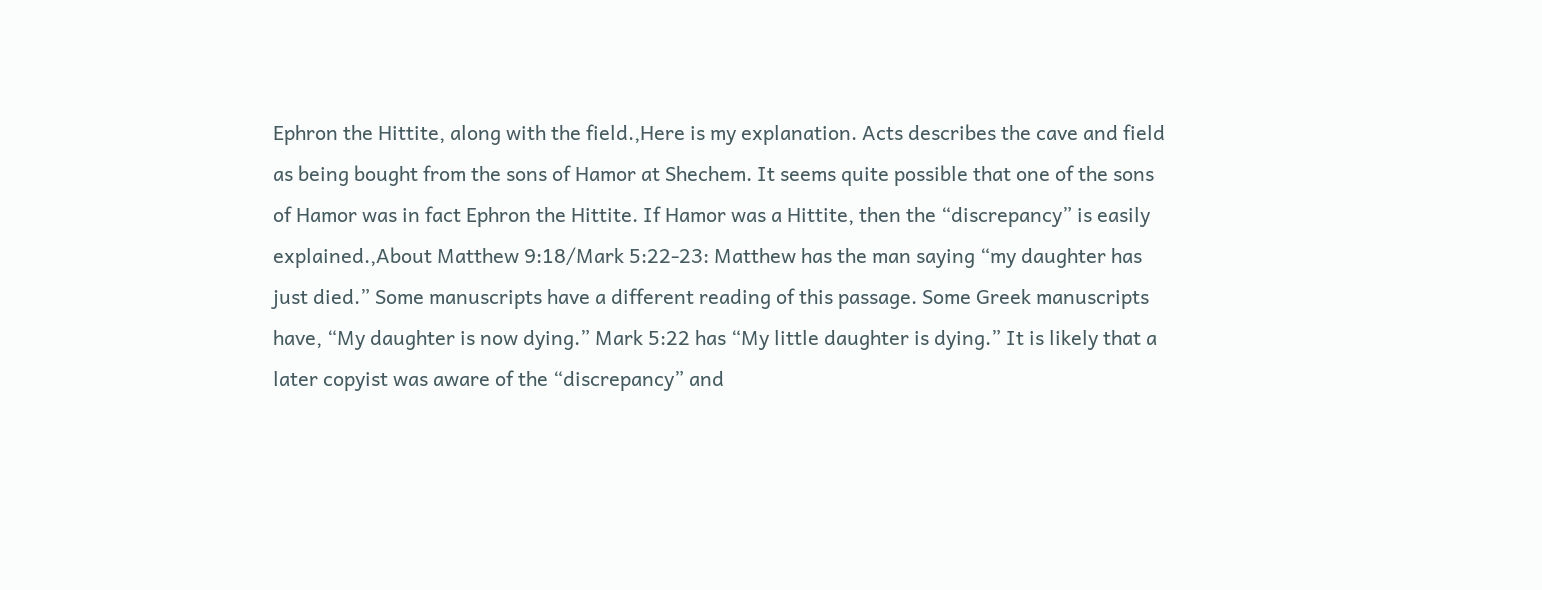Ephron the Hittite, along with the field.,Here is my explanation. Acts describes the cave and field as being bought from the sons of Hamor at Shechem. It seems quite possible that one of the sons of Hamor was in fact Ephron the Hittite. If Hamor was a Hittite, then the “discrepancy” is easily explained.,About Matthew 9:18/Mark 5:22-23: Matthew has the man saying “my daughter has just died.” Some manuscripts have a different reading of this passage. Some Greek manuscripts have, “My daughter is now dying.” Mark 5:22 has “My little daughter is dying.” It is likely that a later copyist was aware of the “discrepancy” and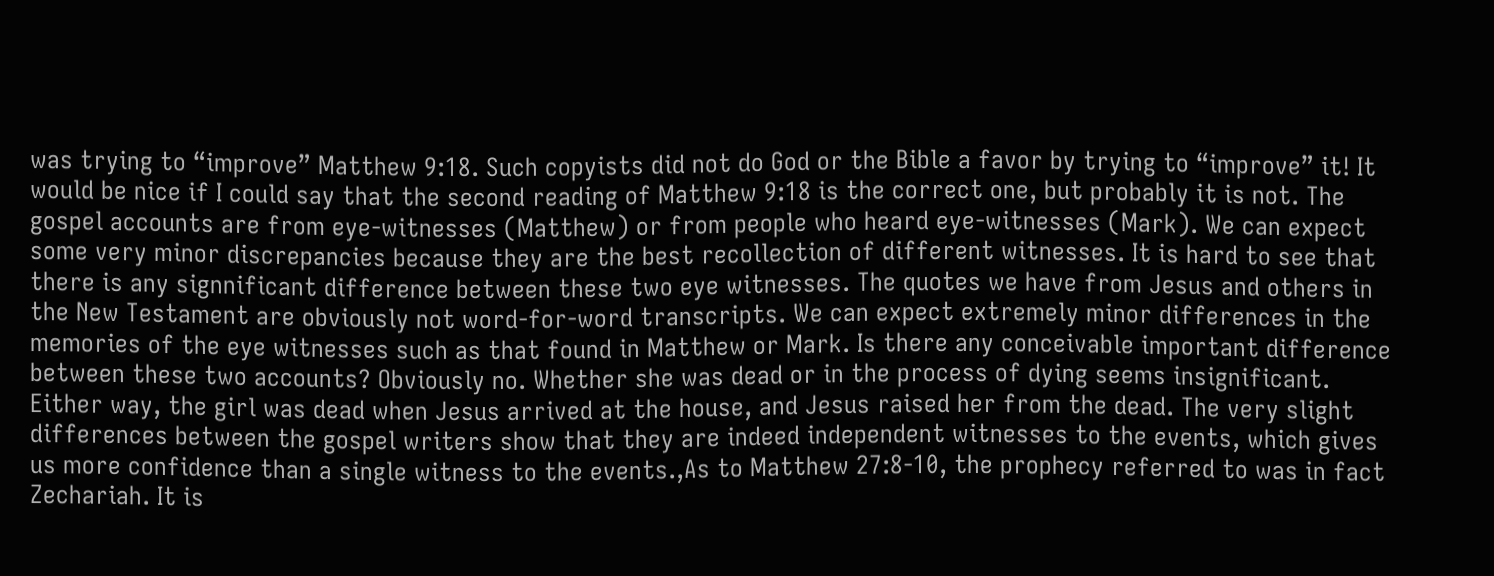was trying to “improve” Matthew 9:18. Such copyists did not do God or the Bible a favor by trying to “improve” it! It would be nice if I could say that the second reading of Matthew 9:18 is the correct one, but probably it is not. The gospel accounts are from eye-witnesses (Matthew) or from people who heard eye-witnesses (Mark). We can expect some very minor discrepancies because they are the best recollection of different witnesses. It is hard to see that there is any signnificant difference between these two eye witnesses. The quotes we have from Jesus and others in the New Testament are obviously not word-for-word transcripts. We can expect extremely minor differences in the memories of the eye witnesses such as that found in Matthew or Mark. Is there any conceivable important difference between these two accounts? Obviously no. Whether she was dead or in the process of dying seems insignificant. Either way, the girl was dead when Jesus arrived at the house, and Jesus raised her from the dead. The very slight differences between the gospel writers show that they are indeed independent witnesses to the events, which gives us more confidence than a single witness to the events.,As to Matthew 27:8-10, the prophecy referred to was in fact Zechariah. It is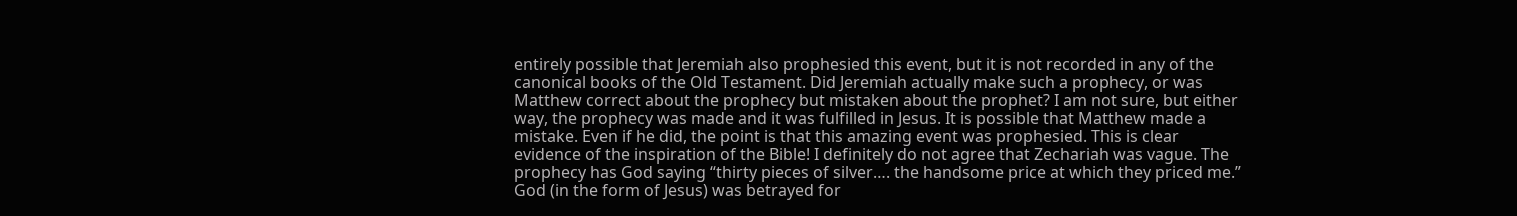entirely possible that Jeremiah also prophesied this event, but it is not recorded in any of the canonical books of the Old Testament. Did Jeremiah actually make such a prophecy, or was Matthew correct about the prophecy but mistaken about the prophet? I am not sure, but either way, the prophecy was made and it was fulfilled in Jesus. It is possible that Matthew made a mistake. Even if he did, the point is that this amazing event was prophesied. This is clear evidence of the inspiration of the Bible! I definitely do not agree that Zechariah was vague. The prophecy has God saying “thirty pieces of silver…. the handsome price at which they priced me.” God (in the form of Jesus) was betrayed for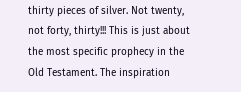thirty pieces of silver. Not twenty, not forty, thirty!!! This is just about the most specific prophecy in the Old Testament. The inspiration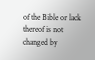of the Bible or lack thereof is not changed by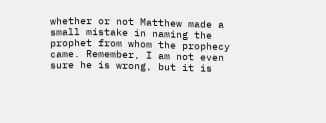whether or not Matthew made a small mistake in naming the prophet from whom the prophecy came. Remember, I am not even sure he is wrong, but it is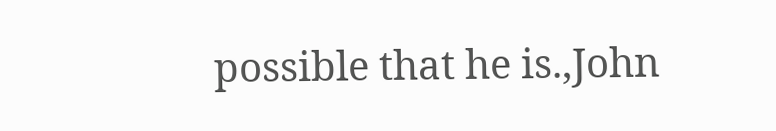possible that he is.,John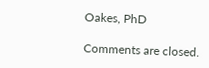Oakes, PhD

Comments are closed.